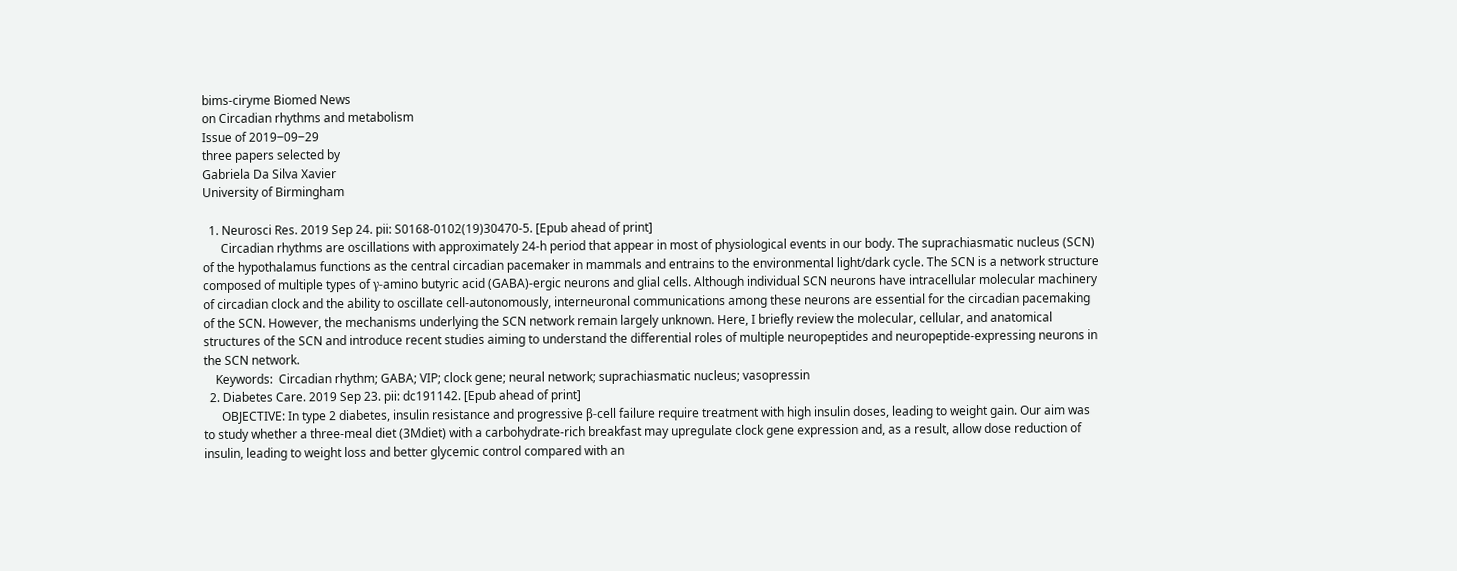bims-ciryme Biomed News
on Circadian rhythms and metabolism
Issue of 2019‒09‒29
three papers selected by
Gabriela Da Silva Xavier
University of Birmingham

  1. Neurosci Res. 2019 Sep 24. pii: S0168-0102(19)30470-5. [Epub ahead of print]
      Circadian rhythms are oscillations with approximately 24-h period that appear in most of physiological events in our body. The suprachiasmatic nucleus (SCN) of the hypothalamus functions as the central circadian pacemaker in mammals and entrains to the environmental light/dark cycle. The SCN is a network structure composed of multiple types of γ-amino butyric acid (GABA)-ergic neurons and glial cells. Although individual SCN neurons have intracellular molecular machinery of circadian clock and the ability to oscillate cell-autonomously, interneuronal communications among these neurons are essential for the circadian pacemaking of the SCN. However, the mechanisms underlying the SCN network remain largely unknown. Here, I briefly review the molecular, cellular, and anatomical structures of the SCN and introduce recent studies aiming to understand the differential roles of multiple neuropeptides and neuropeptide-expressing neurons in the SCN network.
    Keywords:  Circadian rhythm; GABA; VIP; clock gene; neural network; suprachiasmatic nucleus; vasopressin
  2. Diabetes Care. 2019 Sep 23. pii: dc191142. [Epub ahead of print]
      OBJECTIVE: In type 2 diabetes, insulin resistance and progressive β-cell failure require treatment with high insulin doses, leading to weight gain. Our aim was to study whether a three-meal diet (3Mdiet) with a carbohydrate-rich breakfast may upregulate clock gene expression and, as a result, allow dose reduction of insulin, leading to weight loss and better glycemic control compared with an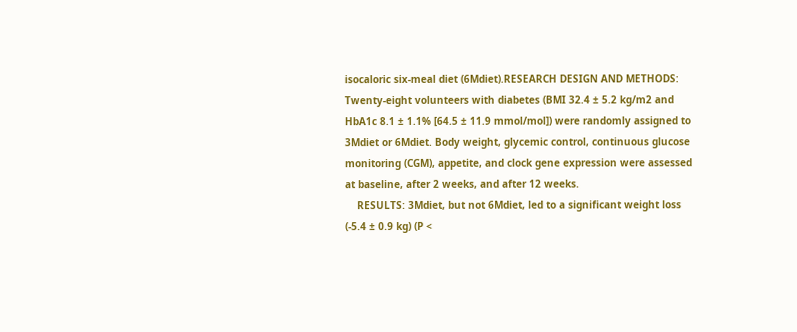isocaloric six-meal diet (6Mdiet).RESEARCH DESIGN AND METHODS: Twenty-eight volunteers with diabetes (BMI 32.4 ± 5.2 kg/m2 and HbA1c 8.1 ± 1.1% [64.5 ± 11.9 mmol/mol]) were randomly assigned to 3Mdiet or 6Mdiet. Body weight, glycemic control, continuous glucose monitoring (CGM), appetite, and clock gene expression were assessed at baseline, after 2 weeks, and after 12 weeks.
    RESULTS: 3Mdiet, but not 6Mdiet, led to a significant weight loss (-5.4 ± 0.9 kg) (P <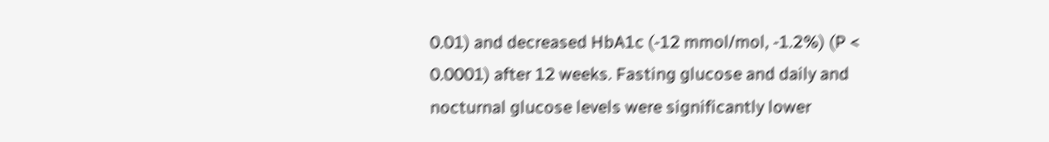0.01) and decreased HbA1c (-12 mmol/mol, -1.2%) (P < 0.0001) after 12 weeks. Fasting glucose and daily and nocturnal glucose levels were significantly lower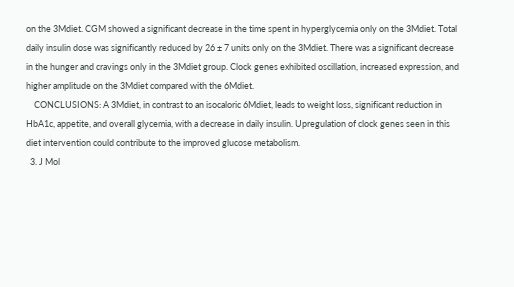on the 3Mdiet. CGM showed a significant decrease in the time spent in hyperglycemia only on the 3Mdiet. Total daily insulin dose was significantly reduced by 26 ± 7 units only on the 3Mdiet. There was a significant decrease in the hunger and cravings only in the 3Mdiet group. Clock genes exhibited oscillation, increased expression, and higher amplitude on the 3Mdiet compared with the 6Mdiet.
    CONCLUSIONS: A 3Mdiet, in contrast to an isocaloric 6Mdiet, leads to weight loss, significant reduction in HbA1c, appetite, and overall glycemia, with a decrease in daily insulin. Upregulation of clock genes seen in this diet intervention could contribute to the improved glucose metabolism.
  3. J Mol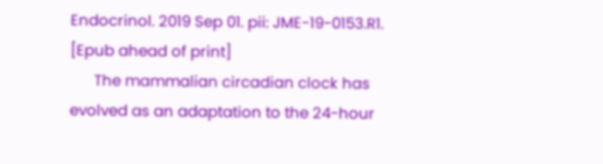Endocrinol. 2019 Sep 01. pii: JME-19-0153.R1. [Epub ahead of print]
      The mammalian circadian clock has evolved as an adaptation to the 24-hour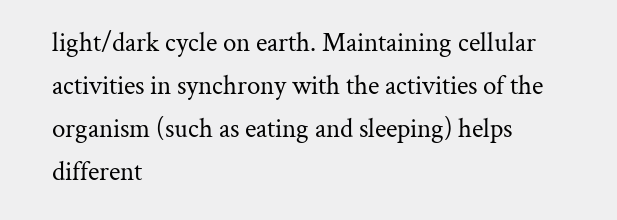light/dark cycle on earth. Maintaining cellular activities in synchrony with the activities of the organism (such as eating and sleeping) helps different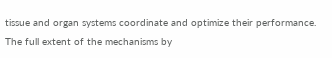tissue and organ systems coordinate and optimize their performance. The full extent of the mechanisms by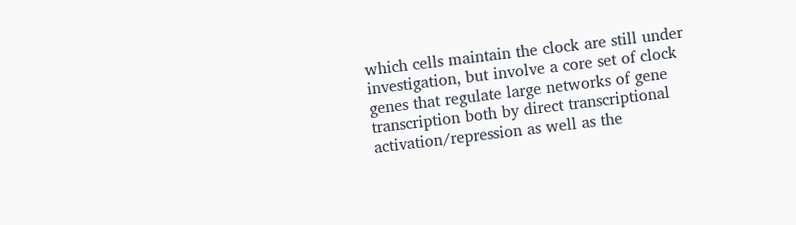which cells maintain the clock are still under investigation, but involve a core set of clock genes that regulate large networks of gene transcription both by direct transcriptional activation/repression as well as the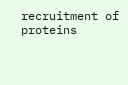recruitment of proteins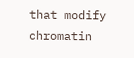that modify chromatin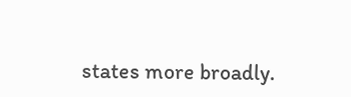states more broadly.